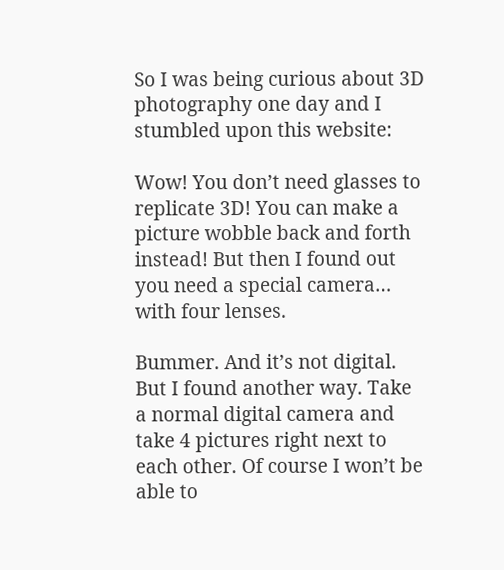So I was being curious about 3D photography one day and I stumbled upon this website:

Wow! You don’t need glasses to replicate 3D! You can make a picture wobble back and forth instead! But then I found out you need a special camera… with four lenses.

Bummer. And it’s not digital. But I found another way. Take a normal digital camera and take 4 pictures right next to each other. Of course I won’t be able to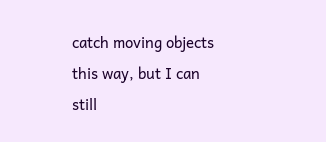catch moving objects this way, but I can still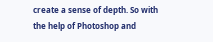create a sense of depth. So with the help of Photoshop and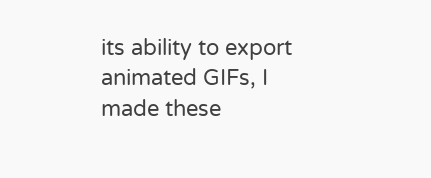its ability to export animated GIFs, I made these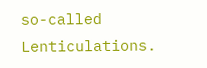so-called Lenticulations.